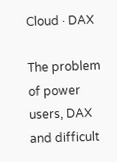Cloud · DAX

The problem of power users, DAX and difficult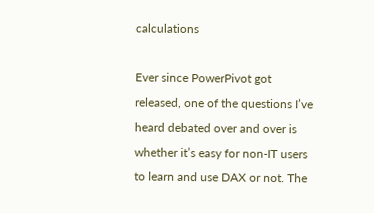calculations

Ever since PowerPivot got released, one of the questions I’ve heard debated over and over is whether it’s easy for non-IT users to learn and use DAX or not. The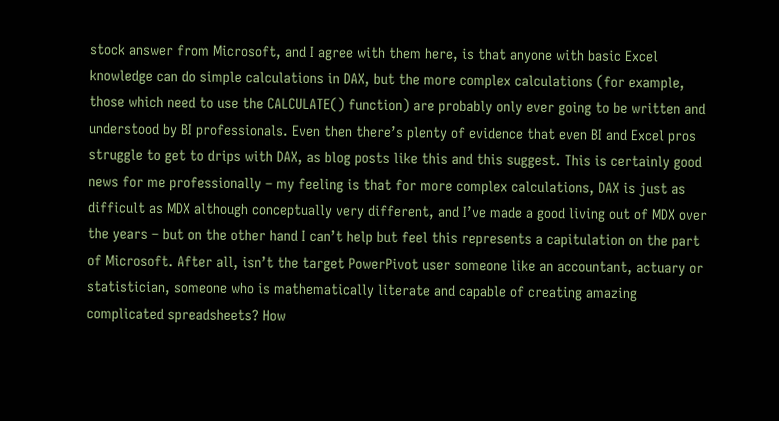stock answer from Microsoft, and I agree with them here, is that anyone with basic Excel knowledge can do simple calculations in DAX, but the more complex calculations (for example, those which need to use the CALCULATE() function) are probably only ever going to be written and understood by BI professionals. Even then there’s plenty of evidence that even BI and Excel pros struggle to get to drips with DAX, as blog posts like this and this suggest. This is certainly good news for me professionally – my feeling is that for more complex calculations, DAX is just as difficult as MDX although conceptually very different, and I’ve made a good living out of MDX over the years – but on the other hand I can’t help but feel this represents a capitulation on the part of Microsoft. After all, isn’t the target PowerPivot user someone like an accountant, actuary or statistician, someone who is mathematically literate and capable of creating amazing complicated spreadsheets? How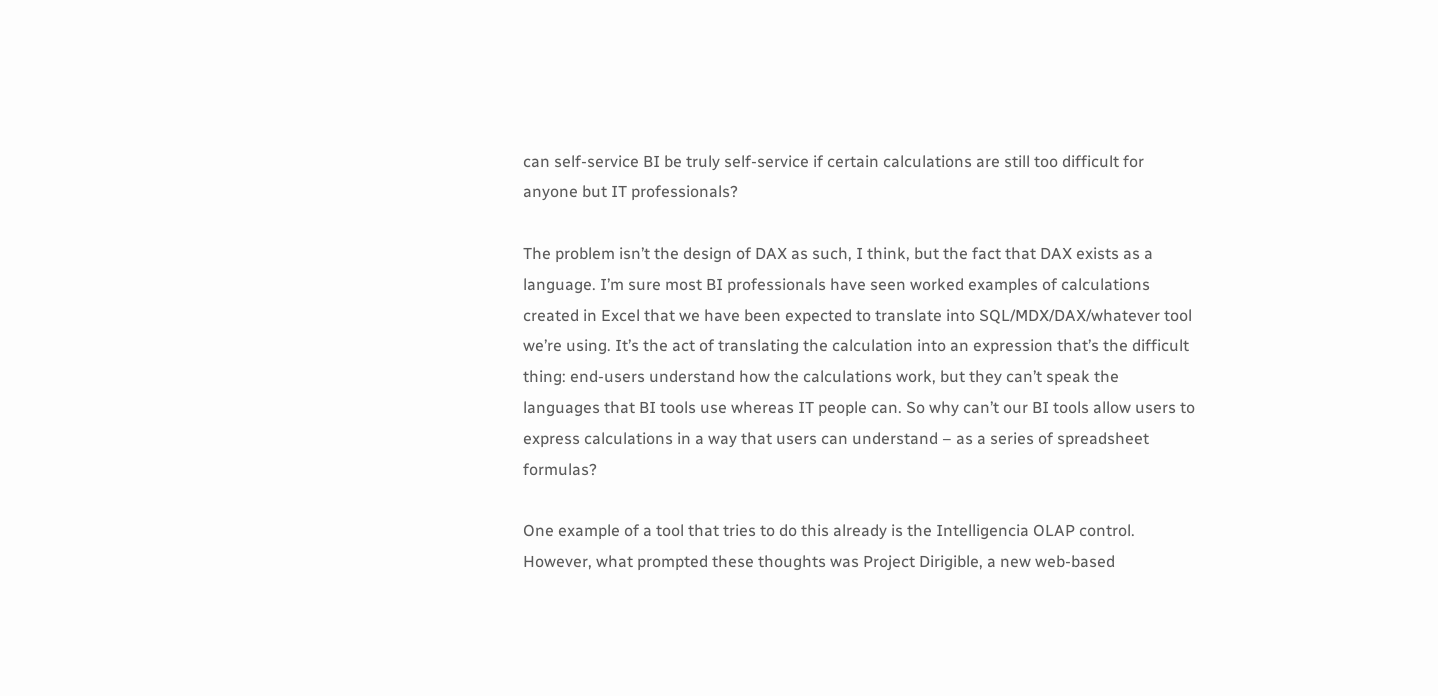can self-service BI be truly self-service if certain calculations are still too difficult for anyone but IT professionals?

The problem isn’t the design of DAX as such, I think, but the fact that DAX exists as a language. I’m sure most BI professionals have seen worked examples of calculations created in Excel that we have been expected to translate into SQL/MDX/DAX/whatever tool we’re using. It’s the act of translating the calculation into an expression that’s the difficult thing: end-users understand how the calculations work, but they can’t speak the languages that BI tools use whereas IT people can. So why can’t our BI tools allow users to express calculations in a way that users can understand – as a series of spreadsheet formulas?

One example of a tool that tries to do this already is the Intelligencia OLAP control. However, what prompted these thoughts was Project Dirigible, a new web-based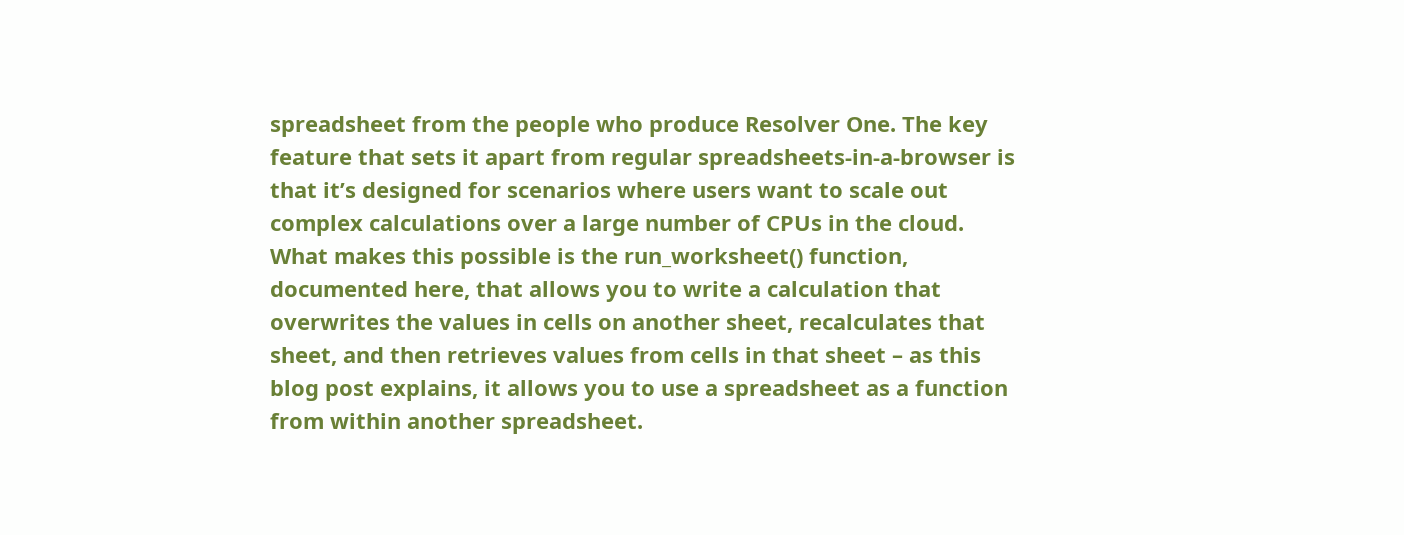spreadsheet from the people who produce Resolver One. The key feature that sets it apart from regular spreadsheets-in-a-browser is that it’s designed for scenarios where users want to scale out complex calculations over a large number of CPUs in the cloud. What makes this possible is the run_worksheet() function, documented here, that allows you to write a calculation that overwrites the values in cells on another sheet, recalculates that sheet, and then retrieves values from cells in that sheet – as this blog post explains, it allows you to use a spreadsheet as a function from within another spreadsheet.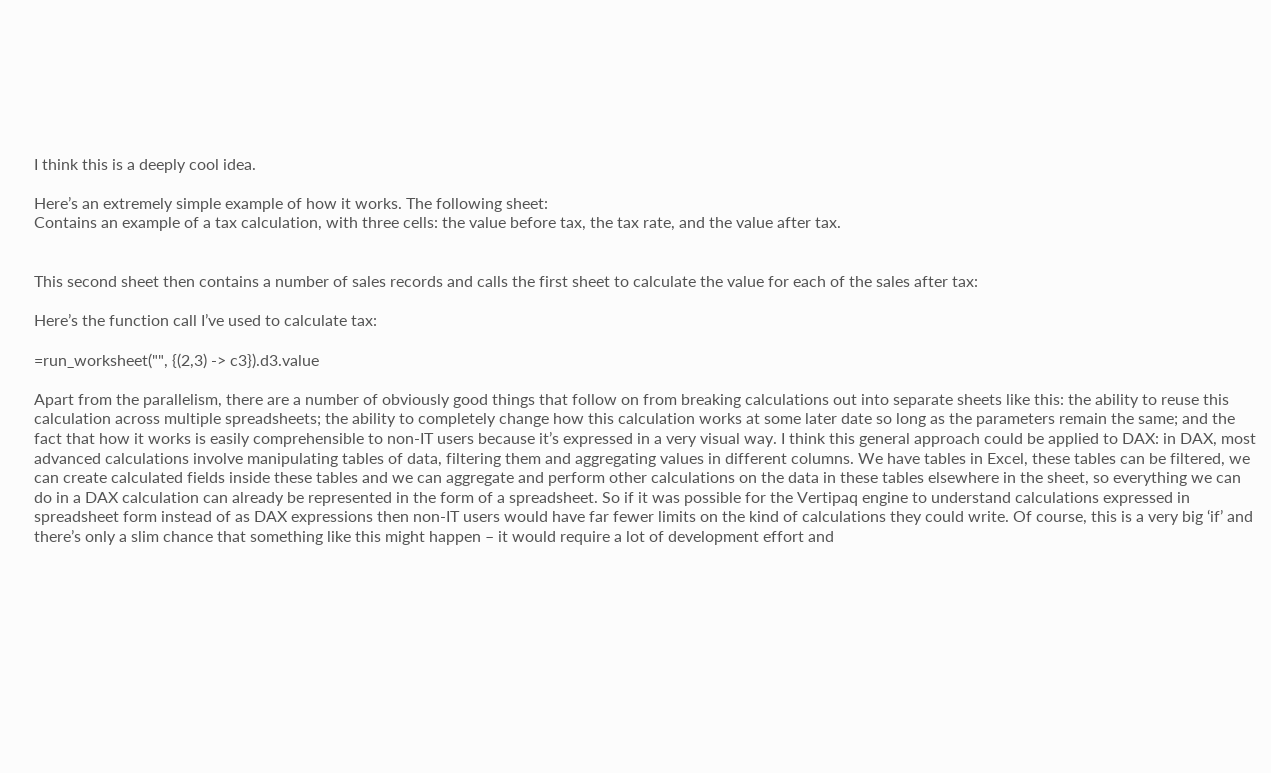I think this is a deeply cool idea.

Here’s an extremely simple example of how it works. The following sheet:
Contains an example of a tax calculation, with three cells: the value before tax, the tax rate, and the value after tax.


This second sheet then contains a number of sales records and calls the first sheet to calculate the value for each of the sales after tax:

Here’s the function call I’ve used to calculate tax:

=run_worksheet("", {(2,3) -> c3}).d3.value

Apart from the parallelism, there are a number of obviously good things that follow on from breaking calculations out into separate sheets like this: the ability to reuse this calculation across multiple spreadsheets; the ability to completely change how this calculation works at some later date so long as the parameters remain the same; and the fact that how it works is easily comprehensible to non-IT users because it’s expressed in a very visual way. I think this general approach could be applied to DAX: in DAX, most advanced calculations involve manipulating tables of data, filtering them and aggregating values in different columns. We have tables in Excel, these tables can be filtered, we can create calculated fields inside these tables and we can aggregate and perform other calculations on the data in these tables elsewhere in the sheet, so everything we can do in a DAX calculation can already be represented in the form of a spreadsheet. So if it was possible for the Vertipaq engine to understand calculations expressed in spreadsheet form instead of as DAX expressions then non-IT users would have far fewer limits on the kind of calculations they could write. Of course, this is a very big ‘if’ and there’s only a slim chance that something like this might happen – it would require a lot of development effort and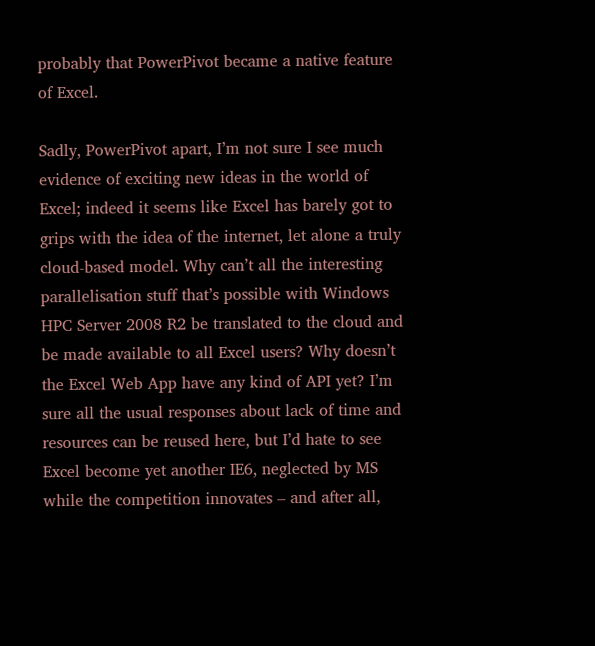probably that PowerPivot became a native feature of Excel.

Sadly, PowerPivot apart, I’m not sure I see much evidence of exciting new ideas in the world of Excel; indeed it seems like Excel has barely got to grips with the idea of the internet, let alone a truly cloud-based model. Why can’t all the interesting parallelisation stuff that’s possible with Windows HPC Server 2008 R2 be translated to the cloud and be made available to all Excel users? Why doesn’t the Excel Web App have any kind of API yet? I’m sure all the usual responses about lack of time and resources can be reused here, but I’d hate to see Excel become yet another IE6, neglected by MS while the competition innovates – and after all,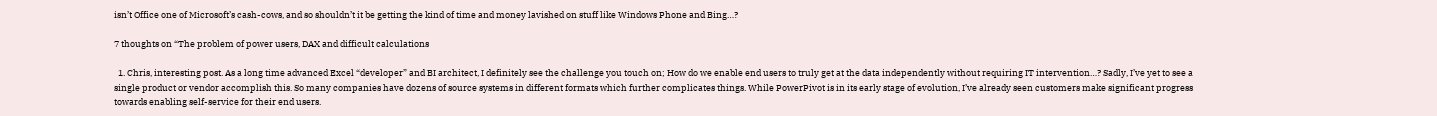isn’t Office one of Microsoft’s cash-cows, and so shouldn’t it be getting the kind of time and money lavished on stuff like Windows Phone and Bing…?

7 thoughts on “The problem of power users, DAX and difficult calculations

  1. Chris, interesting post. As a long time advanced Excel “developer” and BI architect, I definitely see the challenge you touch on; How do we enable end users to truly get at the data independently without requiring IT intervention…? Sadly, I’ve yet to see a single product or vendor accomplish this. So many companies have dozens of source systems in different formats which further complicates things. While PowerPivot is in its early stage of evolution, I’ve already seen customers make significant progress towards enabling self-service for their end users.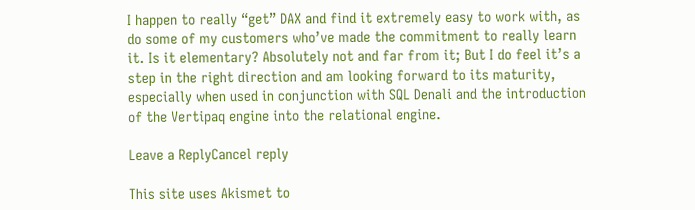I happen to really “get” DAX and find it extremely easy to work with, as do some of my customers who’ve made the commitment to really learn it. Is it elementary? Absolutely not and far from it; But I do feel it’s a step in the right direction and am looking forward to its maturity, especially when used in conjunction with SQL Denali and the introduction of the Vertipaq engine into the relational engine.

Leave a ReplyCancel reply

This site uses Akismet to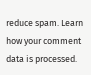reduce spam. Learn how your comment data is processed.